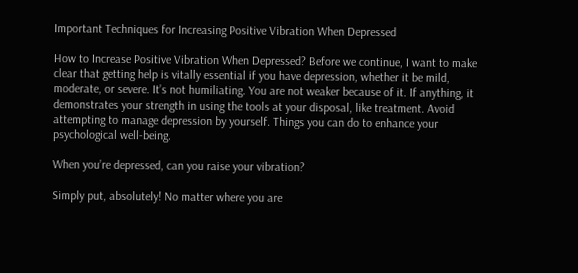Important Techniques for Increasing Positive Vibration When Depressed

How to Increase Positive Vibration When Depressed? Before we continue, I want to make clear that getting help is vitally essential if you have depression, whether it be mild, moderate, or severe. It’s not humiliating. You are not weaker because of it. If anything, it demonstrates your strength in using the tools at your disposal, like treatment. Avoid attempting to manage depression by yourself. Things you can do to enhance your psychological well-being.

When you’re depressed, can you raise your vibration?

Simply put, absolutely! No matter where you are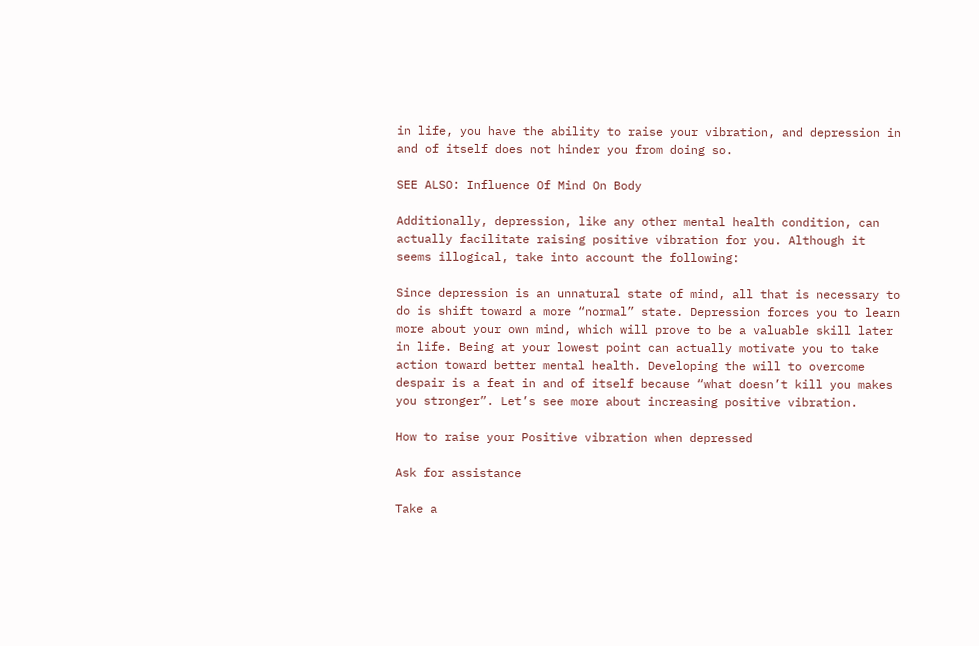in life, you have the ability to raise your vibration, and depression in and of itself does not hinder you from doing so.

SEE ALSO: Influence Of Mind On Body

Additionally, depression, like any other mental health condition, can actually facilitate raising positive vibration for you. Although it seems illogical, take into account the following:

Since depression is an unnatural state of mind, all that is necessary to do is shift toward a more “normal” state. Depression forces you to learn more about your own mind, which will prove to be a valuable skill later in life. Being at your lowest point can actually motivate you to take action toward better mental health. Developing the will to overcome despair is a feat in and of itself because “what doesn’t kill you makes you stronger”. Let’s see more about increasing positive vibration.

How to raise your Positive vibration when depressed

Ask for assistance

Take a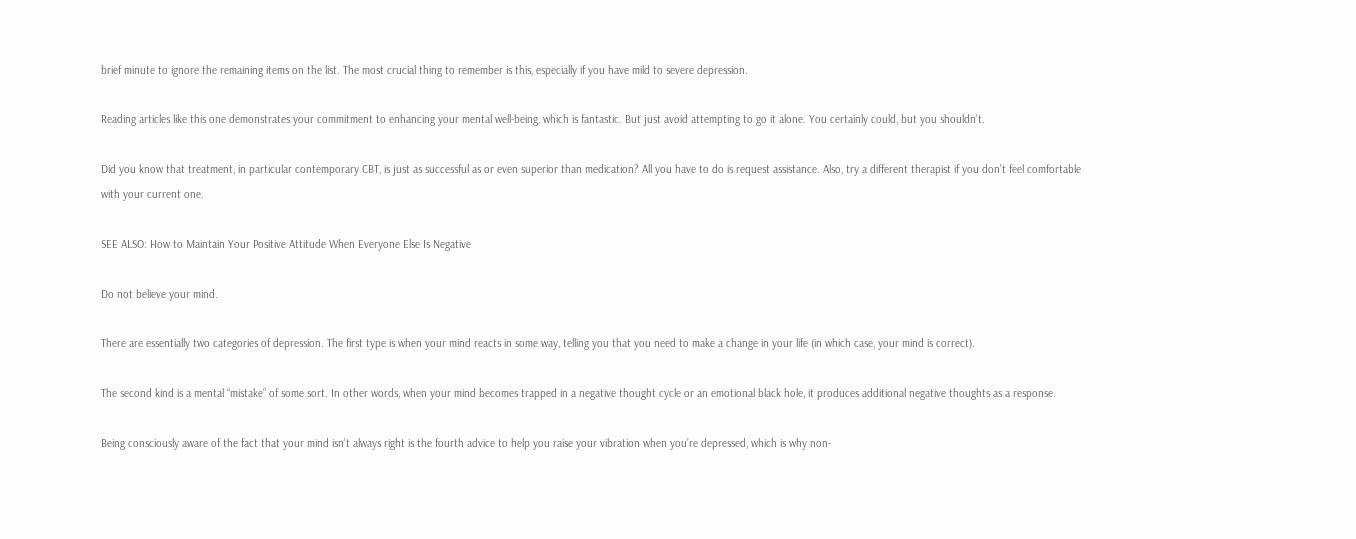brief minute to ignore the remaining items on the list. The most crucial thing to remember is this, especially if you have mild to severe depression.

Reading articles like this one demonstrates your commitment to enhancing your mental well-being, which is fantastic. But just avoid attempting to go it alone. You certainly could, but you shouldn’t.

Did you know that treatment, in particular contemporary CBT, is just as successful as or even superior than medication? All you have to do is request assistance. Also, try a different therapist if you don’t feel comfortable with your current one.

SEE ALSO: How to Maintain Your Positive Attitude When Everyone Else Is Negative

Do not believe your mind.

There are essentially two categories of depression. The first type is when your mind reacts in some way, telling you that you need to make a change in your life (in which case, your mind is correct).

The second kind is a mental “mistake” of some sort. In other words, when your mind becomes trapped in a negative thought cycle or an emotional black hole, it produces additional negative thoughts as a response.

Being consciously aware of the fact that your mind isn’t always right is the fourth advice to help you raise your vibration when you’re depressed, which is why non-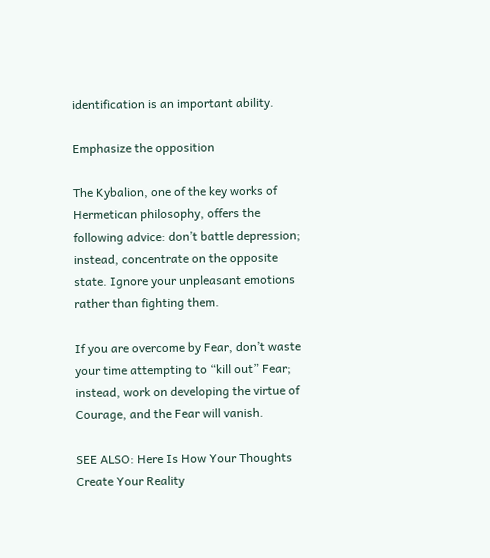identification is an important ability.

Emphasize the opposition

The Kybalion, one of the key works of Hermetican philosophy, offers the following advice: don’t battle depression; instead, concentrate on the opposite state. Ignore your unpleasant emotions rather than fighting them.

If you are overcome by Fear, don’t waste your time attempting to “kill out” Fear; instead, work on developing the virtue of Courage, and the Fear will vanish.

SEE ALSO: Here Is How Your Thoughts Create Your Reality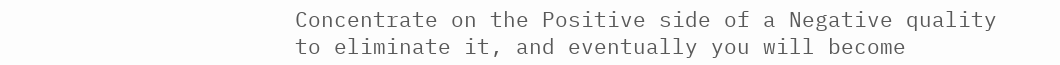Concentrate on the Positive side of a Negative quality to eliminate it, and eventually you will become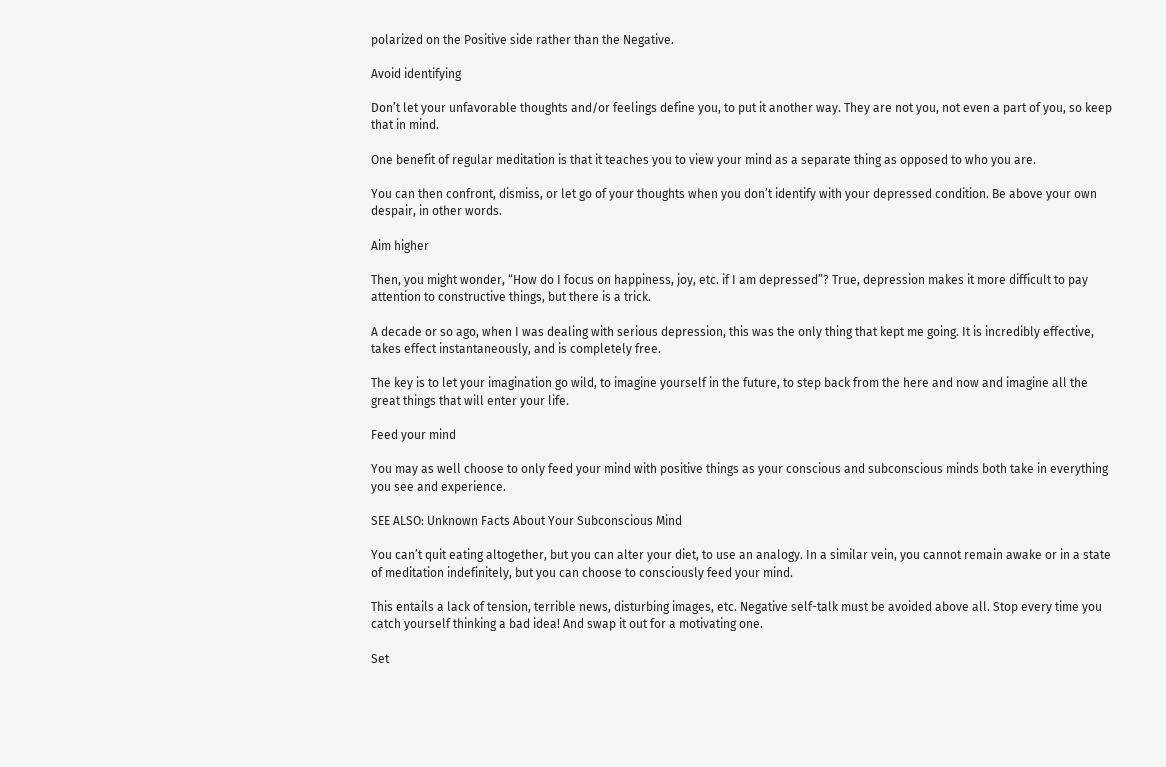polarized on the Positive side rather than the Negative.

Avoid identifying

Don’t let your unfavorable thoughts and/or feelings define you, to put it another way. They are not you, not even a part of you, so keep that in mind.

One benefit of regular meditation is that it teaches you to view your mind as a separate thing as opposed to who you are.

You can then confront, dismiss, or let go of your thoughts when you don’t identify with your depressed condition. Be above your own despair, in other words.

Aim higher

Then, you might wonder, “How do I focus on happiness, joy, etc. if I am depressed”? True, depression makes it more difficult to pay attention to constructive things, but there is a trick.

A decade or so ago, when I was dealing with serious depression, this was the only thing that kept me going. It is incredibly effective, takes effect instantaneously, and is completely free.

The key is to let your imagination go wild, to imagine yourself in the future, to step back from the here and now and imagine all the great things that will enter your life.

Feed your mind

You may as well choose to only feed your mind with positive things as your conscious and subconscious minds both take in everything you see and experience.

SEE ALSO: Unknown Facts About Your Subconscious Mind

You can’t quit eating altogether, but you can alter your diet, to use an analogy. In a similar vein, you cannot remain awake or in a state of meditation indefinitely, but you can choose to consciously feed your mind.

This entails a lack of tension, terrible news, disturbing images, etc. Negative self-talk must be avoided above all. Stop every time you catch yourself thinking a bad idea! And swap it out for a motivating one.

Set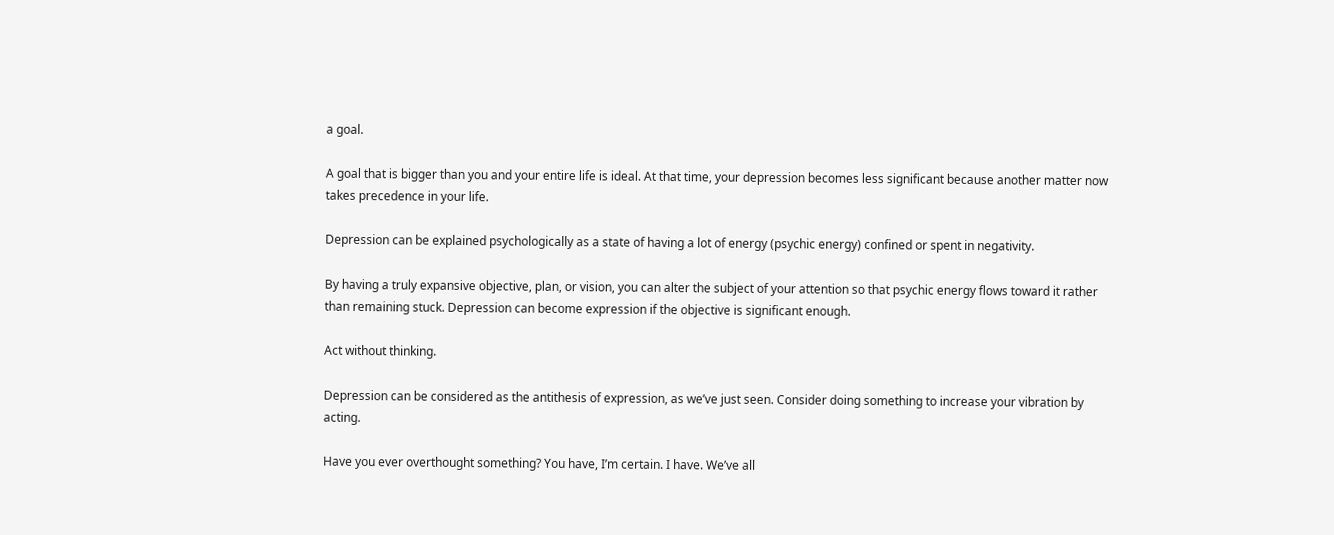a goal.

A goal that is bigger than you and your entire life is ideal. At that time, your depression becomes less significant because another matter now takes precedence in your life.

Depression can be explained psychologically as a state of having a lot of energy (psychic energy) confined or spent in negativity.

By having a truly expansive objective, plan, or vision, you can alter the subject of your attention so that psychic energy flows toward it rather than remaining stuck. Depression can become expression if the objective is significant enough.

Act without thinking.

Depression can be considered as the antithesis of expression, as we’ve just seen. Consider doing something to increase your vibration by acting.

Have you ever overthought something? You have, I’m certain. I have. We’ve all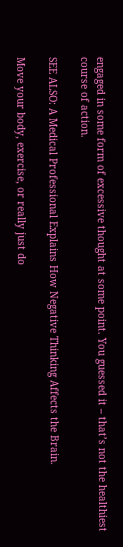engaged in some form of excessive thought at some point. You guessed it – that’s not the healthiest course of action.

SEE ALSO: A Medical Professional Explains How Negative Thinking Affects the Brain.

Move your body, exercise, or really just do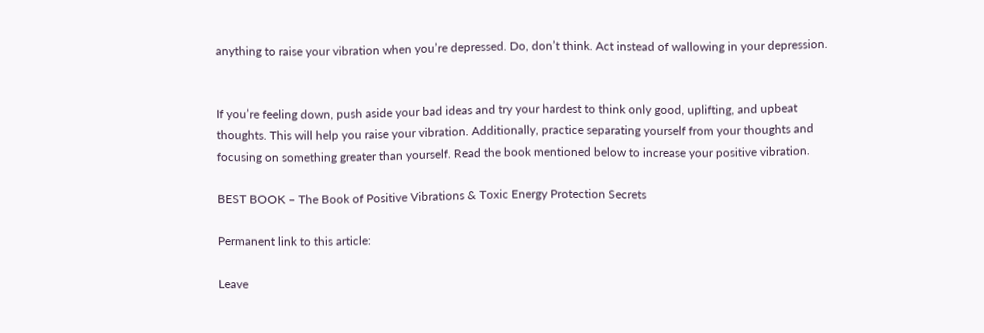anything to raise your vibration when you’re depressed. Do, don’t think. Act instead of wallowing in your depression.


If you’re feeling down, push aside your bad ideas and try your hardest to think only good, uplifting, and upbeat thoughts. This will help you raise your vibration. Additionally, practice separating yourself from your thoughts and focusing on something greater than yourself. Read the book mentioned below to increase your positive vibration.

BEST BOOK – The Book of Positive Vibrations & Toxic Energy Protection Secrets

Permanent link to this article:

Leave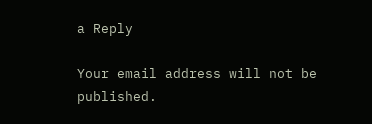a Reply

Your email address will not be published.